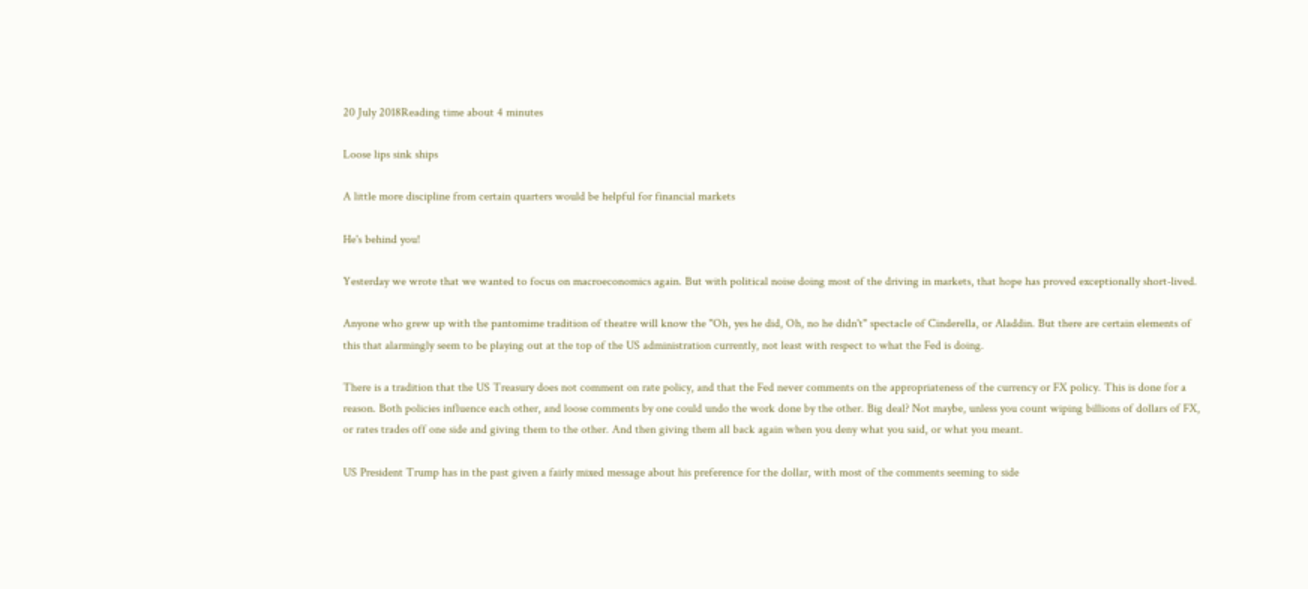20 July 2018Reading time about 4 minutes

Loose lips sink ships

A little more discipline from certain quarters would be helpful for financial markets

He's behind you!

Yesterday we wrote that we wanted to focus on macroeconomics again. But with political noise doing most of the driving in markets, that hope has proved exceptionally short-lived.

Anyone who grew up with the pantomime tradition of theatre will know the "Oh, yes he did, Oh, no he didn't" spectacle of Cinderella, or Aladdin. But there are certain elements of this that alarmingly seem to be playing out at the top of the US administration currently, not least with respect to what the Fed is doing.

There is a tradition that the US Treasury does not comment on rate policy, and that the Fed never comments on the appropriateness of the currency or FX policy. This is done for a reason. Both policies influence each other, and loose comments by one could undo the work done by the other. Big deal? Not maybe, unless you count wiping billions of dollars of FX, or rates trades off one side and giving them to the other. And then giving them all back again when you deny what you said, or what you meant.

US President Trump has in the past given a fairly mixed message about his preference for the dollar, with most of the comments seeming to side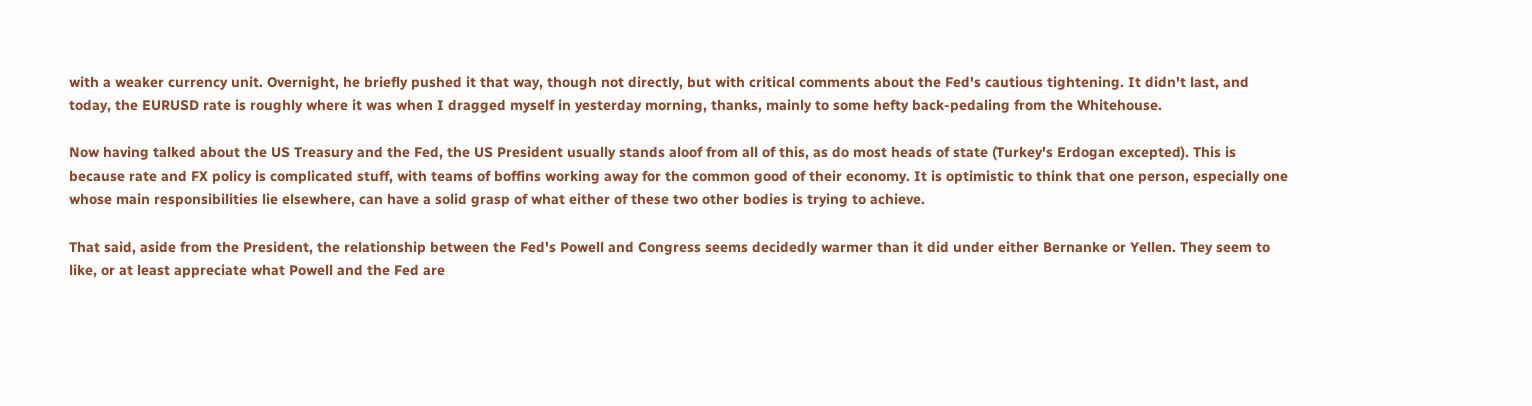with a weaker currency unit. Overnight, he briefly pushed it that way, though not directly, but with critical comments about the Fed's cautious tightening. It didn't last, and today, the EURUSD rate is roughly where it was when I dragged myself in yesterday morning, thanks, mainly to some hefty back-pedaling from the Whitehouse.

Now having talked about the US Treasury and the Fed, the US President usually stands aloof from all of this, as do most heads of state (Turkey's Erdogan excepted). This is because rate and FX policy is complicated stuff, with teams of boffins working away for the common good of their economy. It is optimistic to think that one person, especially one whose main responsibilities lie elsewhere, can have a solid grasp of what either of these two other bodies is trying to achieve.

That said, aside from the President, the relationship between the Fed's Powell and Congress seems decidedly warmer than it did under either Bernanke or Yellen. They seem to like, or at least appreciate what Powell and the Fed are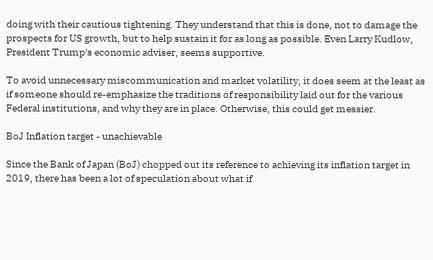doing with their cautious tightening. They understand that this is done, not to damage the prospects for US growth, but to help sustain it for as long as possible. Even Larry Kudlow, President Trump's economic adviser, seems supportive.

To avoid unnecessary miscommunication and market volatility, it does seem at the least as if someone should re-emphasize the traditions of responsibility laid out for the various Federal institutions, and why they are in place. Otherwise, this could get messier.

BoJ Inflation target - unachievable

Since the Bank of Japan (BoJ) chopped out its reference to achieving its inflation target in 2019, there has been a lot of speculation about what if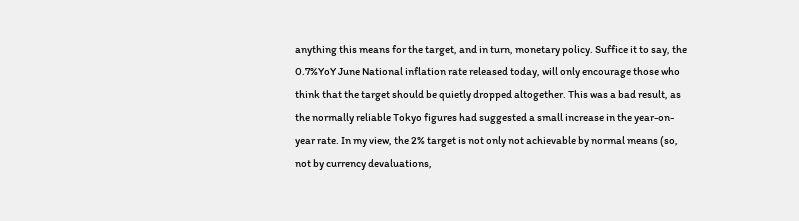anything this means for the target, and in turn, monetary policy. Suffice it to say, the 0.7%YoY June National inflation rate released today, will only encourage those who think that the target should be quietly dropped altogether. This was a bad result, as the normally reliable Tokyo figures had suggested a small increase in the year-on-year rate. In my view, the 2% target is not only not achievable by normal means (so, not by currency devaluations,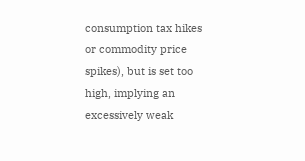consumption tax hikes or commodity price spikes), but is set too high, implying an excessively weak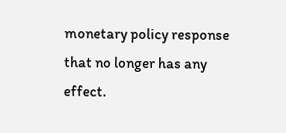monetary policy response that no longer has any effect.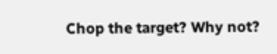Chop the target? Why not?